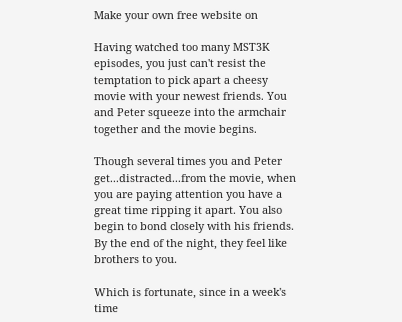Make your own free website on

Having watched too many MST3K episodes, you just can't resist the temptation to pick apart a cheesy movie with your newest friends. You and Peter squeeze into the armchair together and the movie begins.

Though several times you and Peter get...distracted...from the movie, when you are paying attention you have a great time ripping it apart. You also begin to bond closely with his friends. By the end of the night, they feel like brothers to you.

Which is fortunate, since in a week's time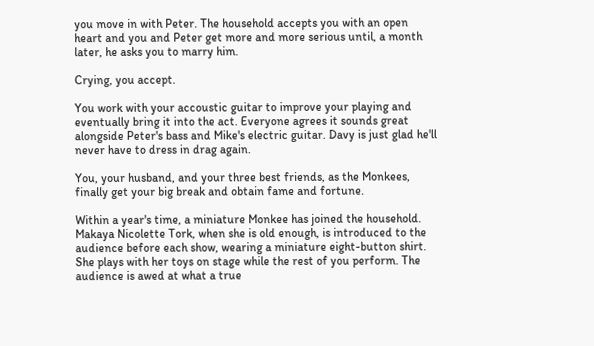you move in with Peter. The household accepts you with an open heart and you and Peter get more and more serious until, a month later, he asks you to marry him.

Crying, you accept.

You work with your accoustic guitar to improve your playing and eventually bring it into the act. Everyone agrees it sounds great alongside Peter's bass and Mike's electric guitar. Davy is just glad he'll never have to dress in drag again.

You, your husband, and your three best friends, as the Monkees, finally get your big break and obtain fame and fortune.

Within a year's time, a miniature Monkee has joined the household. Makaya Nicolette Tork, when she is old enough, is introduced to the audience before each show, wearing a miniature eight-button shirt. She plays with her toys on stage while the rest of you perform. The audience is awed at what a true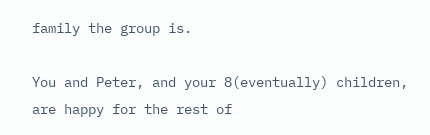family the group is.

You and Peter, and your 8(eventually) children, are happy for the rest of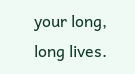your long, long lives.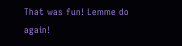That was fun! Lemme do again!